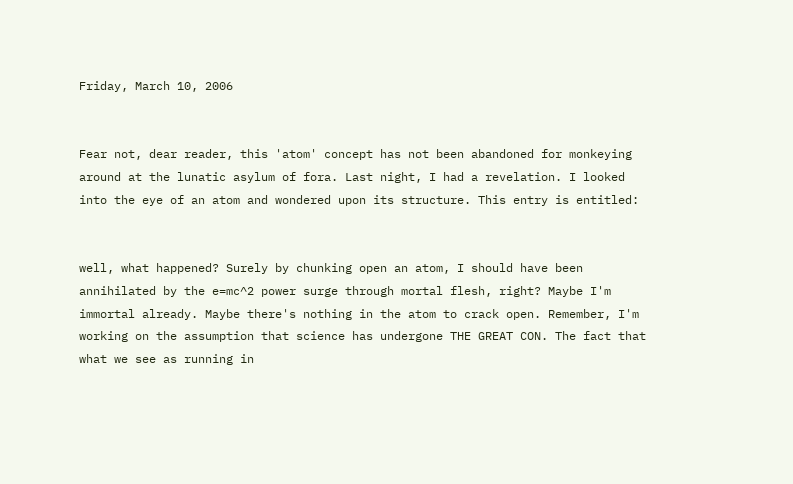Friday, March 10, 2006


Fear not, dear reader, this 'atom' concept has not been abandoned for monkeying around at the lunatic asylum of fora. Last night, I had a revelation. I looked into the eye of an atom and wondered upon its structure. This entry is entitled:


well, what happened? Surely by chunking open an atom, I should have been annihilated by the e=mc^2 power surge through mortal flesh, right? Maybe I'm immortal already. Maybe there's nothing in the atom to crack open. Remember, I'm working on the assumption that science has undergone THE GREAT CON. The fact that what we see as running in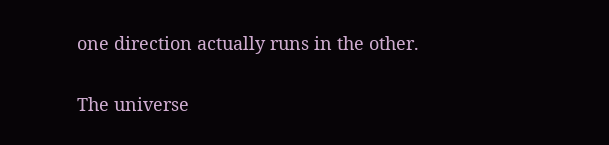one direction actually runs in the other.

The universe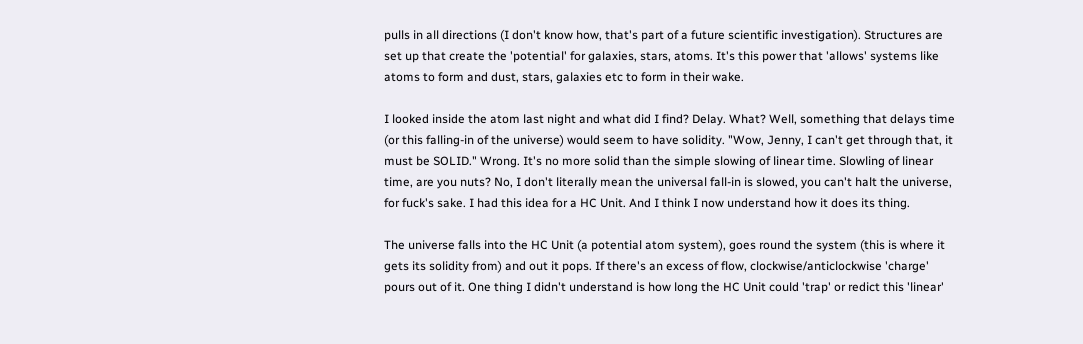pulls in all directions (I don't know how, that's part of a future scientific investigation). Structures are set up that create the 'potential' for galaxies, stars, atoms. It's this power that 'allows' systems like atoms to form and dust, stars, galaxies etc to form in their wake.

I looked inside the atom last night and what did I find? Delay. What? Well, something that delays time (or this falling-in of the universe) would seem to have solidity. "Wow, Jenny, I can't get through that, it must be SOLID." Wrong. It's no more solid than the simple slowing of linear time. Slowling of linear time, are you nuts? No, I don't literally mean the universal fall-in is slowed, you can't halt the universe, for fuck's sake. I had this idea for a HC Unit. And I think I now understand how it does its thing.

The universe falls into the HC Unit (a potential atom system), goes round the system (this is where it gets its solidity from) and out it pops. If there's an excess of flow, clockwise/anticlockwise 'charge' pours out of it. One thing I didn't understand is how long the HC Unit could 'trap' or redict this 'linear'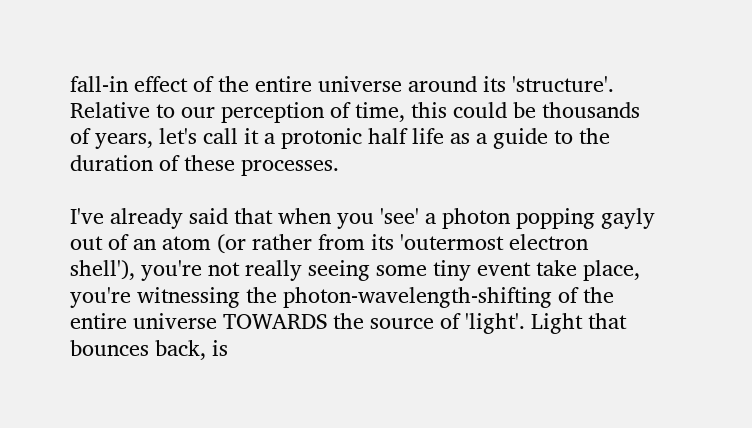fall-in effect of the entire universe around its 'structure'. Relative to our perception of time, this could be thousands of years, let's call it a protonic half life as a guide to the duration of these processes.

I've already said that when you 'see' a photon popping gayly out of an atom (or rather from its 'outermost electron shell'), you're not really seeing some tiny event take place, you're witnessing the photon-wavelength-shifting of the entire universe TOWARDS the source of 'light'. Light that bounces back, is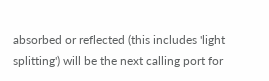absorbed or reflected (this includes 'light splitting') will be the next calling port for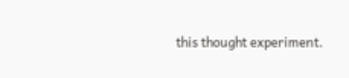this thought experiment.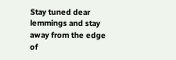Stay tuned dear lemmings and stay away from the edge of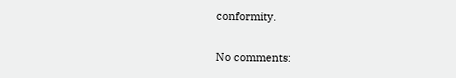conformity.

No comments: